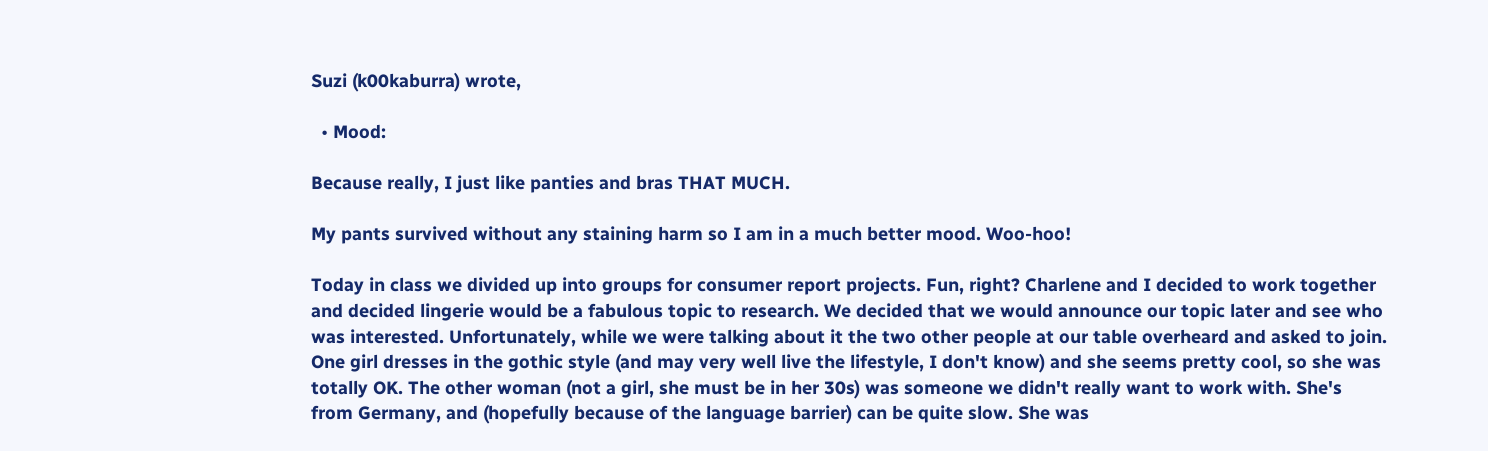Suzi (k00kaburra) wrote,

  • Mood:

Because really, I just like panties and bras THAT MUCH.

My pants survived without any staining harm so I am in a much better mood. Woo-hoo!

Today in class we divided up into groups for consumer report projects. Fun, right? Charlene and I decided to work together and decided lingerie would be a fabulous topic to research. We decided that we would announce our topic later and see who was interested. Unfortunately, while we were talking about it the two other people at our table overheard and asked to join. One girl dresses in the gothic style (and may very well live the lifestyle, I don't know) and she seems pretty cool, so she was totally OK. The other woman (not a girl, she must be in her 30s) was someone we didn't really want to work with. She's from Germany, and (hopefully because of the language barrier) can be quite slow. She was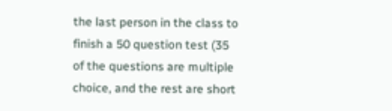the last person in the class to finish a 50 question test (35 of the questions are multiple choice, and the rest are short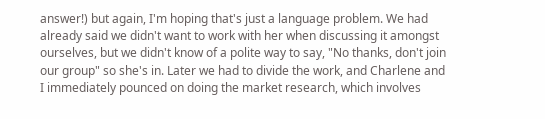answer!) but again, I'm hoping that's just a language problem. We had already said we didn't want to work with her when discussing it amongst ourselves, but we didn't know of a polite way to say, "No thanks, don't join our group" so she's in. Later we had to divide the work, and Charlene and I immediately pounced on doing the market research, which involves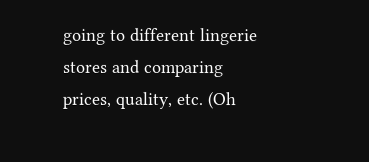going to different lingerie stores and comparing prices, quality, etc. (Oh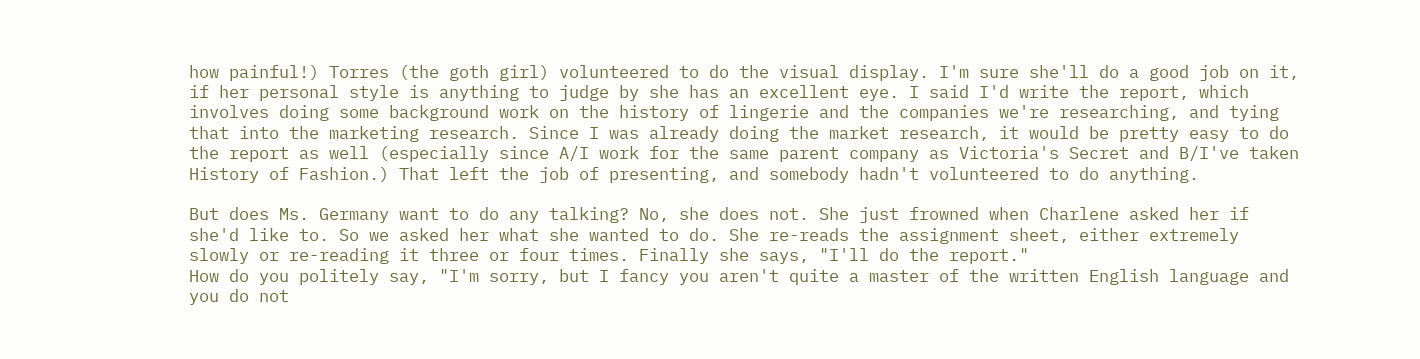how painful!) Torres (the goth girl) volunteered to do the visual display. I'm sure she'll do a good job on it, if her personal style is anything to judge by she has an excellent eye. I said I'd write the report, which involves doing some background work on the history of lingerie and the companies we're researching, and tying that into the marketing research. Since I was already doing the market research, it would be pretty easy to do the report as well (especially since A/I work for the same parent company as Victoria's Secret and B/I've taken History of Fashion.) That left the job of presenting, and somebody hadn't volunteered to do anything.

But does Ms. Germany want to do any talking? No, she does not. She just frowned when Charlene asked her if she'd like to. So we asked her what she wanted to do. She re-reads the assignment sheet, either extremely slowly or re-reading it three or four times. Finally she says, "I'll do the report."
How do you politely say, "I'm sorry, but I fancy you aren't quite a master of the written English language and you do not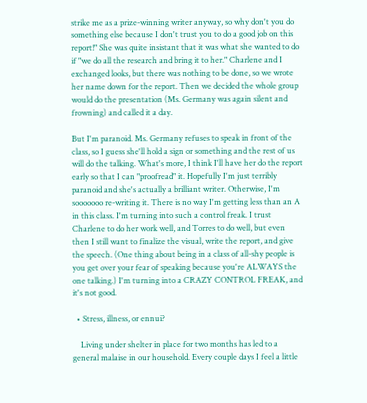strike me as a prize-winning writer anyway, so why don't you do something else because I don't trust you to do a good job on this report!" She was quite insistant that it was what she wanted to do if "we do all the research and bring it to her." Charlene and I exchanged looks, but there was nothing to be done, so we wrote her name down for the report. Then we decided the whole group would do the presentation (Ms. Germany was again silent and frowning) and called it a day.

But I'm paranoid. Ms. Germany refuses to speak in front of the class, so I guess she'll hold a sign or something and the rest of us will do the talking. What's more, I think I'll have her do the report early so that I can "proofread" it. Hopefully I'm just terribly paranoid and she's actually a brilliant writer. Otherwise, I'm sooooooo re-writing it. There is no way I'm getting less than an A in this class. I'm turning into such a control freak. I trust Charlene to do her work well, and Torres to do well, but even then I still want to finalize the visual, write the report, and give the speech. (One thing about being in a class of all-shy people is you get over your fear of speaking because you're ALWAYS the one talking.) I'm turning into a CRAZY CONTROL FREAK, and it's not good.

  • Stress, illness, or ennui?

    Living under shelter in place for two months has led to a general malaise in our household. Every couple days I feel a little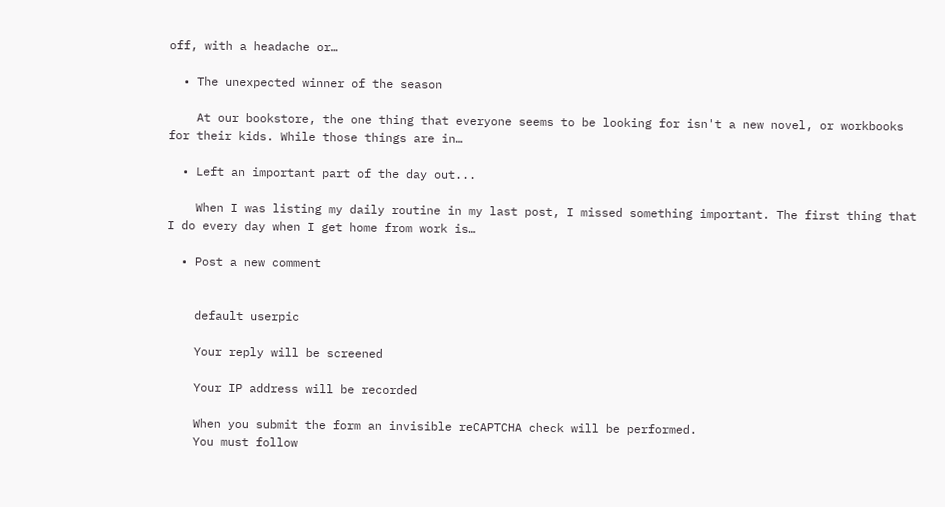off, with a headache or…

  • The unexpected winner of the season

    At our bookstore, the one thing that everyone seems to be looking for isn't a new novel, or workbooks for their kids. While those things are in…

  • Left an important part of the day out...

    When I was listing my daily routine in my last post, I missed something important. The first thing that I do every day when I get home from work is…

  • Post a new comment


    default userpic

    Your reply will be screened

    Your IP address will be recorded

    When you submit the form an invisible reCAPTCHA check will be performed.
    You must follow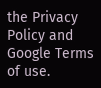the Privacy Policy and Google Terms of use.